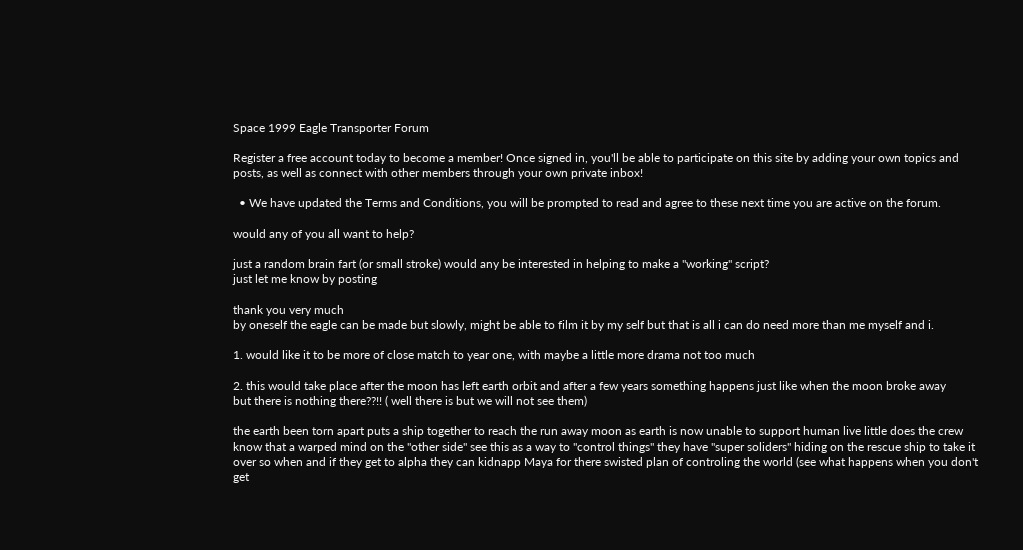Space 1999 Eagle Transporter Forum

Register a free account today to become a member! Once signed in, you'll be able to participate on this site by adding your own topics and posts, as well as connect with other members through your own private inbox!

  • We have updated the Terms and Conditions, you will be prompted to read and agree to these next time you are active on the forum.

would any of you all want to help?

just a random brain fart (or small stroke) would any be interested in helping to make a "working" script?
just let me know by posting

thank you very much
by oneself the eagle can be made but slowly, might be able to film it by my self but that is all i can do need more than me myself and i.

1. would like it to be more of close match to year one, with maybe a little more drama not too much

2. this would take place after the moon has left earth orbit and after a few years something happens just like when the moon broke away
but there is nothing there??!! ( well there is but we will not see them)

the earth been torn apart puts a ship together to reach the run away moon as earth is now unable to support human live little does the crew know that a warped mind on the "other side" see this as a way to "control things" they have "super soliders" hiding on the rescue ship to take it over so when and if they get to alpha they can kidnapp Maya for there swisted plan of controling the world (see what happens when you don't get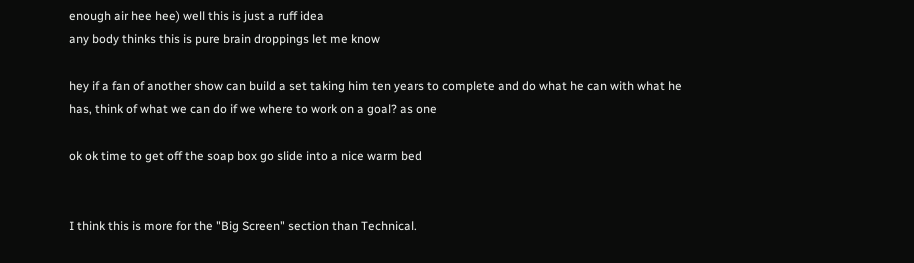enough air hee hee) well this is just a ruff idea
any body thinks this is pure brain droppings let me know

hey if a fan of another show can build a set taking him ten years to complete and do what he can with what he has, think of what we can do if we where to work on a goal? as one

ok ok time to get off the soap box go slide into a nice warm bed


I think this is more for the "Big Screen" section than Technical.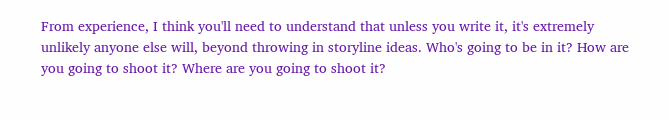From experience, I think you'll need to understand that unless you write it, it's extremely unlikely anyone else will, beyond throwing in storyline ideas. Who's going to be in it? How are you going to shoot it? Where are you going to shoot it?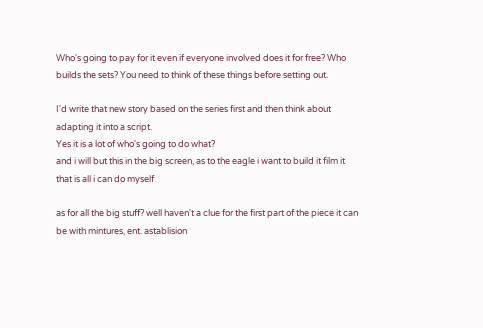Who's going to pay for it even if everyone involved does it for free? Who builds the sets? You need to think of these things before setting out.

I'd write that new story based on the series first and then think about adapting it into a script.
Yes it is a lot of who's going to do what?
and i will but this in the big screen, as to the eagle i want to build it film it
that is all i can do myself

as for all the big stuff? well haven't a clue for the first part of the piece it can be with mintures, ent. astablision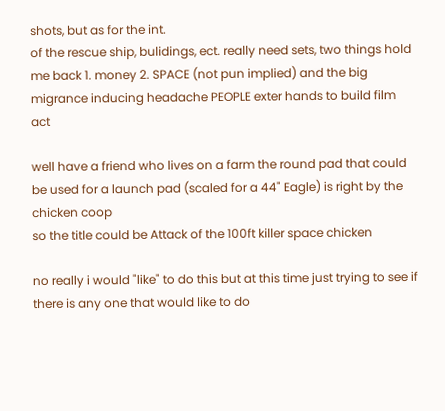shots, but as for the int.
of the rescue ship, bulidings, ect. really need sets, two things hold me back 1. money 2. SPACE (not pun implied) and the big migrance inducing headache PEOPLE exter hands to build film act

well have a friend who lives on a farm the round pad that could be used for a launch pad (scaled for a 44" Eagle) is right by the chicken coop
so the title could be Attack of the 100ft killer space chicken

no really i would "like" to do this but at this time just trying to see if there is any one that would like to do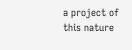a project of this nature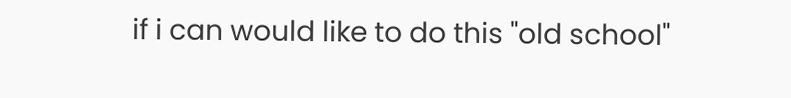if i can would like to do this "old school"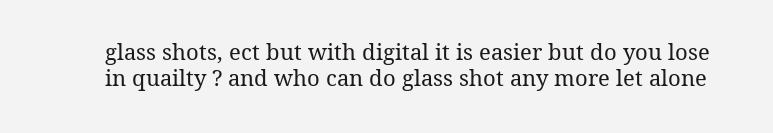glass shots, ect but with digital it is easier but do you lose in quailty ? and who can do glass shot any more let alone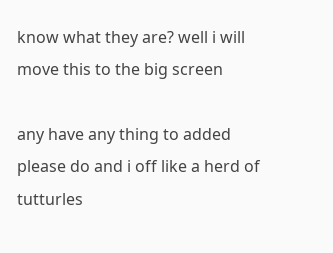know what they are? well i will move this to the big screen

any have any thing to added please do and i off like a herd of tutturles